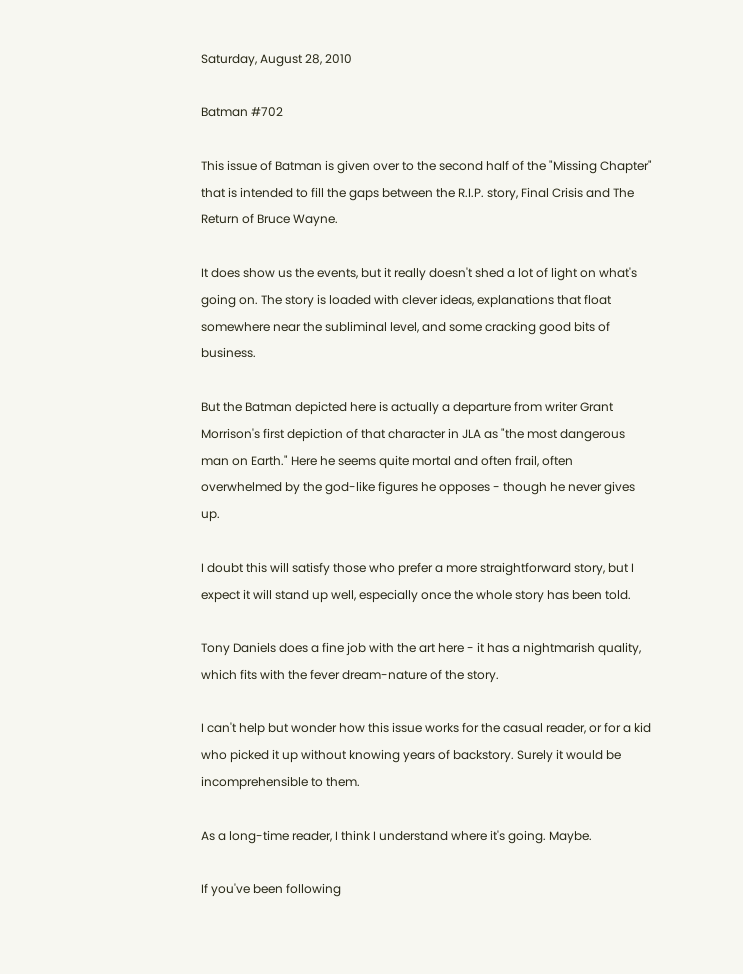Saturday, August 28, 2010

Batman #702

This issue of Batman is given over to the second half of the "Missing Chapter" that is intended to fill the gaps between the R.I.P. story, Final Crisis and The Return of Bruce Wayne.

It does show us the events, but it really doesn't shed a lot of light on what's going on. The story is loaded with clever ideas, explanations that float somewhere near the subliminal level, and some cracking good bits of business.

But the Batman depicted here is actually a departure from writer Grant Morrison's first depiction of that character in JLA as "the most dangerous man on Earth." Here he seems quite mortal and often frail, often overwhelmed by the god-like figures he opposes - though he never gives up.

I doubt this will satisfy those who prefer a more straightforward story, but I expect it will stand up well, especially once the whole story has been told.

Tony Daniels does a fine job with the art here - it has a nightmarish quality, which fits with the fever dream-nature of the story.

I can't help but wonder how this issue works for the casual reader, or for a kid who picked it up without knowing years of backstory. Surely it would be incomprehensible to them.

As a long-time reader, I think I understand where it's going. Maybe.

If you've been following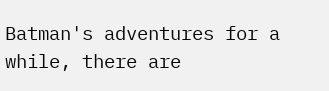Batman's adventures for a while, there are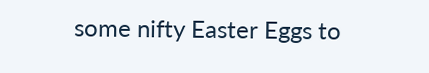some nifty Easter Eggs to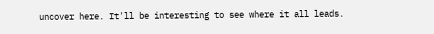uncover here. It'll be interesting to see where it all leads.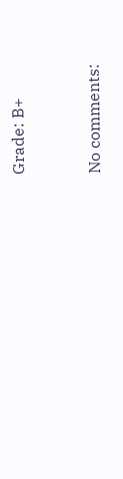Grade: B+


No comments: